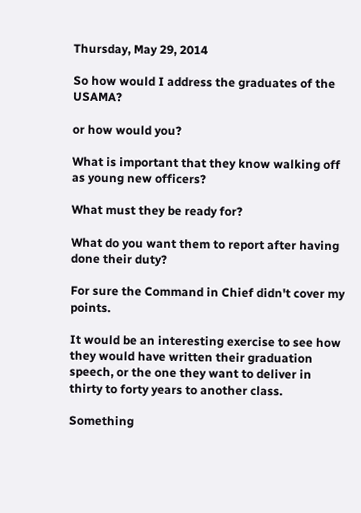Thursday, May 29, 2014

So how would I address the graduates of the USAMA?

or how would you?

What is important that they know walking off as young new officers?

What must they be ready for?

What do you want them to report after having done their duty?

For sure the Command in Chief didn't cover my points.

It would be an interesting exercise to see how they would have written their graduation speech, or the one they want to deliver in thirty to forty years to another class.

Something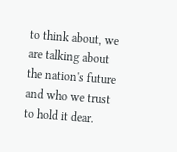to think about, we are talking about the nation's future and who we trust to hold it dear.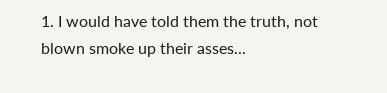1. I would have told them the truth, not blown smoke up their asses...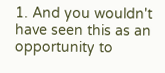1. And you wouldn't have seen this as an opportunity to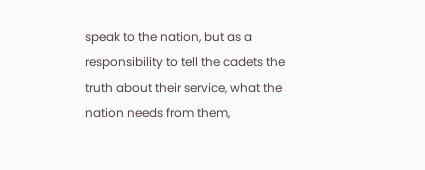speak to the nation, but as a responsibility to tell the cadets the truth about their service, what the nation needs from them,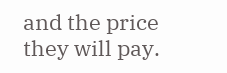and the price they will pay.